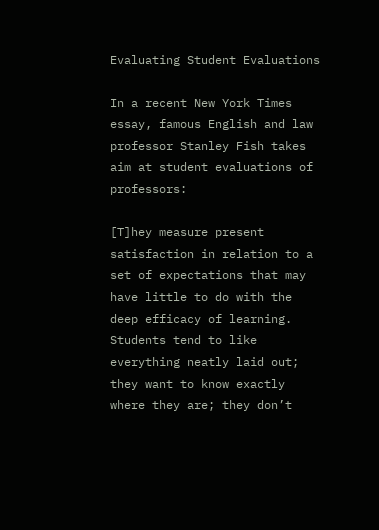Evaluating Student Evaluations

In a recent New York Times essay, famous English and law professor Stanley Fish takes aim at student evaluations of professors:

[T]hey measure present satisfaction in relation to a set of expectations that may have little to do with the deep efficacy of learning. Students tend to like everything neatly laid out; they want to know exactly where they are; they don’t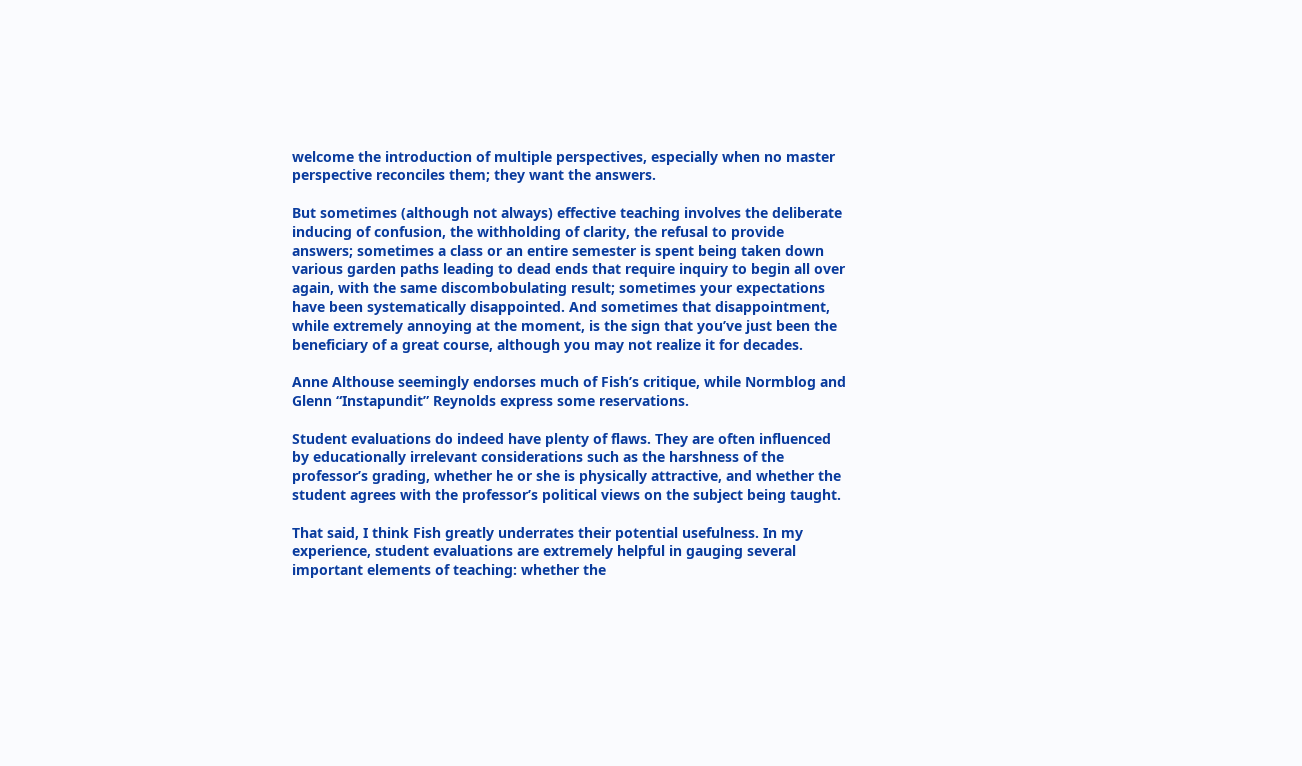welcome the introduction of multiple perspectives, especially when no master perspective reconciles them; they want the answers.

But sometimes (although not always) effective teaching involves the deliberate inducing of confusion, the withholding of clarity, the refusal to provide answers; sometimes a class or an entire semester is spent being taken down various garden paths leading to dead ends that require inquiry to begin all over again, with the same discombobulating result; sometimes your expectations have been systematically disappointed. And sometimes that disappointment, while extremely annoying at the moment, is the sign that you’ve just been the beneficiary of a great course, although you may not realize it for decades.

Anne Althouse seemingly endorses much of Fish’s critique, while Normblog and Glenn “Instapundit” Reynolds express some reservations.

Student evaluations do indeed have plenty of flaws. They are often influenced by educationally irrelevant considerations such as the harshness of the professor’s grading, whether he or she is physically attractive, and whether the student agrees with the professor’s political views on the subject being taught.

That said, I think Fish greatly underrates their potential usefulness. In my experience, student evaluations are extremely helpful in gauging several important elements of teaching: whether the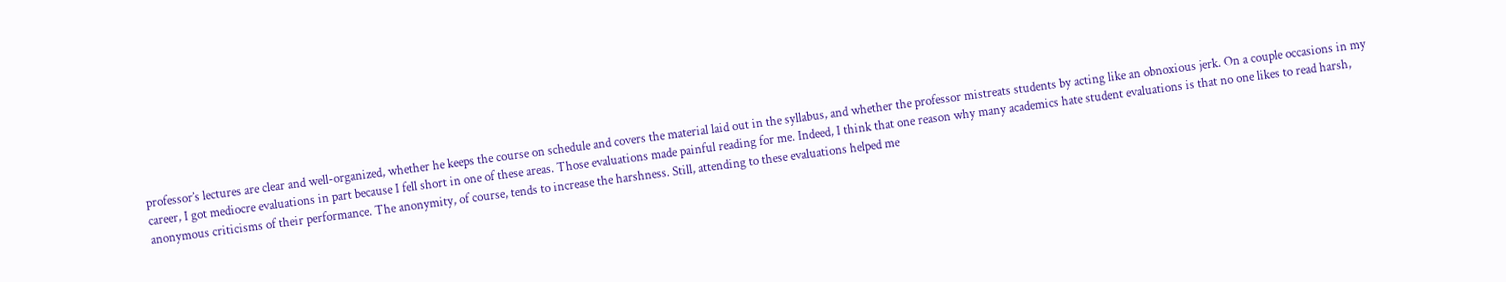professor’s lectures are clear and well-organized, whether he keeps the course on schedule and covers the material laid out in the syllabus, and whether the professor mistreats students by acting like an obnoxious jerk. On a couple occasions in my career, I got mediocre evaluations in part because I fell short in one of these areas. Those evaluations made painful reading for me. Indeed, I think that one reason why many academics hate student evaluations is that no one likes to read harsh, anonymous criticisms of their performance. The anonymity, of course, tends to increase the harshness. Still, attending to these evaluations helped me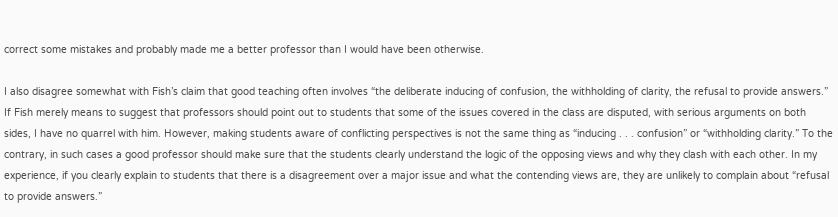correct some mistakes and probably made me a better professor than I would have been otherwise.

I also disagree somewhat with Fish’s claim that good teaching often involves “the deliberate inducing of confusion, the withholding of clarity, the refusal to provide answers.” If Fish merely means to suggest that professors should point out to students that some of the issues covered in the class are disputed, with serious arguments on both sides, I have no quarrel with him. However, making students aware of conflicting perspectives is not the same thing as “inducing . . . confusion” or “withholding clarity.” To the contrary, in such cases a good professor should make sure that the students clearly understand the logic of the opposing views and why they clash with each other. In my experience, if you clearly explain to students that there is a disagreement over a major issue and what the contending views are, they are unlikely to complain about “refusal to provide answers.”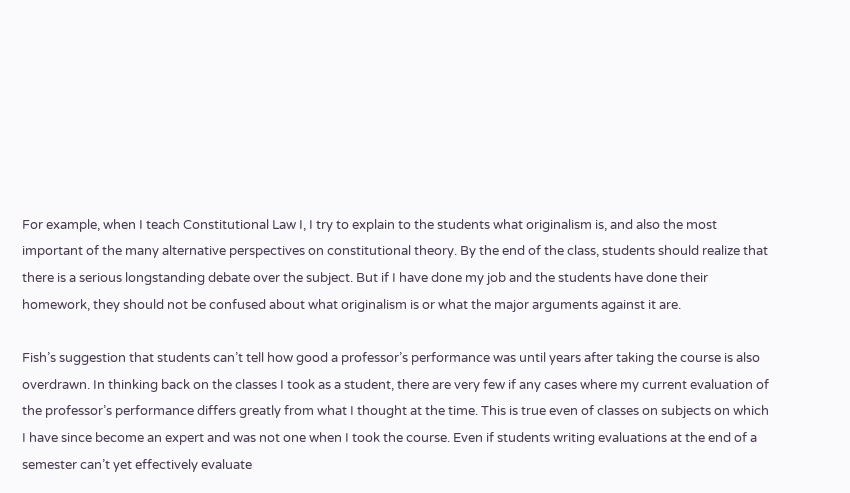For example, when I teach Constitutional Law I, I try to explain to the students what originalism is, and also the most important of the many alternative perspectives on constitutional theory. By the end of the class, students should realize that there is a serious longstanding debate over the subject. But if I have done my job and the students have done their homework, they should not be confused about what originalism is or what the major arguments against it are.

Fish’s suggestion that students can’t tell how good a professor’s performance was until years after taking the course is also overdrawn. In thinking back on the classes I took as a student, there are very few if any cases where my current evaluation of the professor’s performance differs greatly from what I thought at the time. This is true even of classes on subjects on which I have since become an expert and was not one when I took the course. Even if students writing evaluations at the end of a semester can’t yet effectively evaluate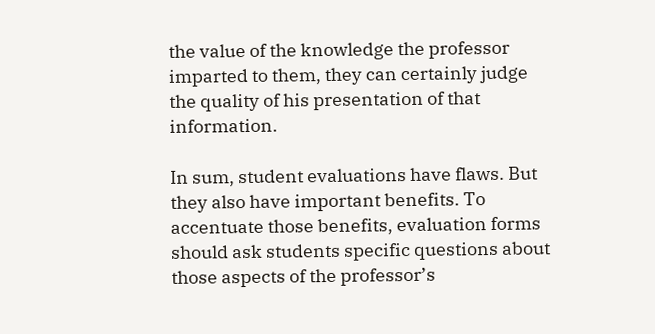the value of the knowledge the professor imparted to them, they can certainly judge the quality of his presentation of that information.

In sum, student evaluations have flaws. But they also have important benefits. To accentuate those benefits, evaluation forms should ask students specific questions about those aspects of the professor’s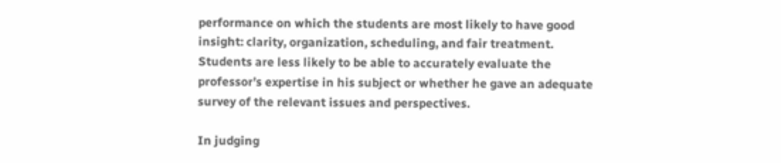performance on which the students are most likely to have good insight: clarity, organization, scheduling, and fair treatment. Students are less likely to be able to accurately evaluate the professor’s expertise in his subject or whether he gave an adequate survey of the relevant issues and perspectives.

In judging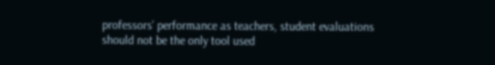professors’ performance as teachers, student evaluations should not be the only tool used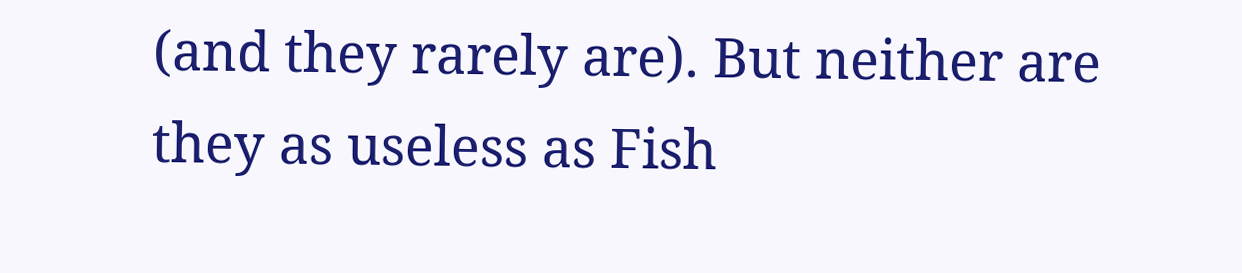(and they rarely are). But neither are they as useless as Fish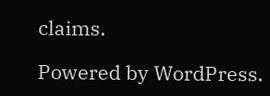claims.

Powered by WordPress.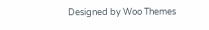Designed by Woo Themes